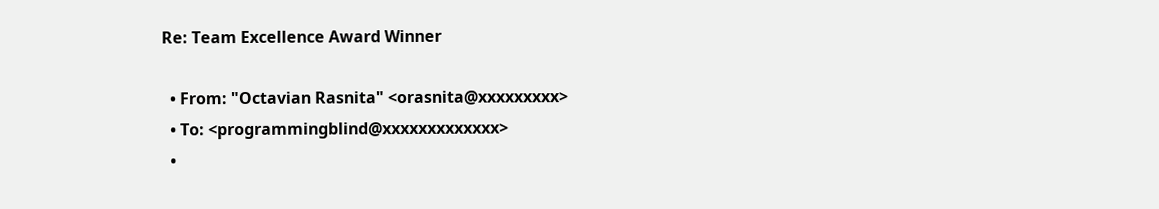Re: Team Excellence Award Winner

  • From: "Octavian Rasnita" <orasnita@xxxxxxxxx>
  • To: <programmingblind@xxxxxxxxxxxxx>
  •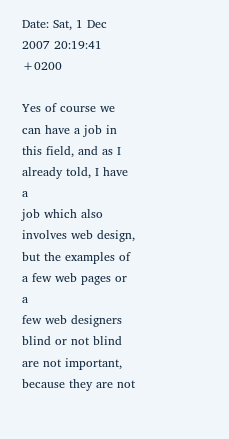Date: Sat, 1 Dec 2007 20:19:41 +0200

Yes of course we can have a job in this field, and as I already told, I have a
job which also involves web design, but the examples of a few web pages or a
few web designers blind or not blind are not important, because they are not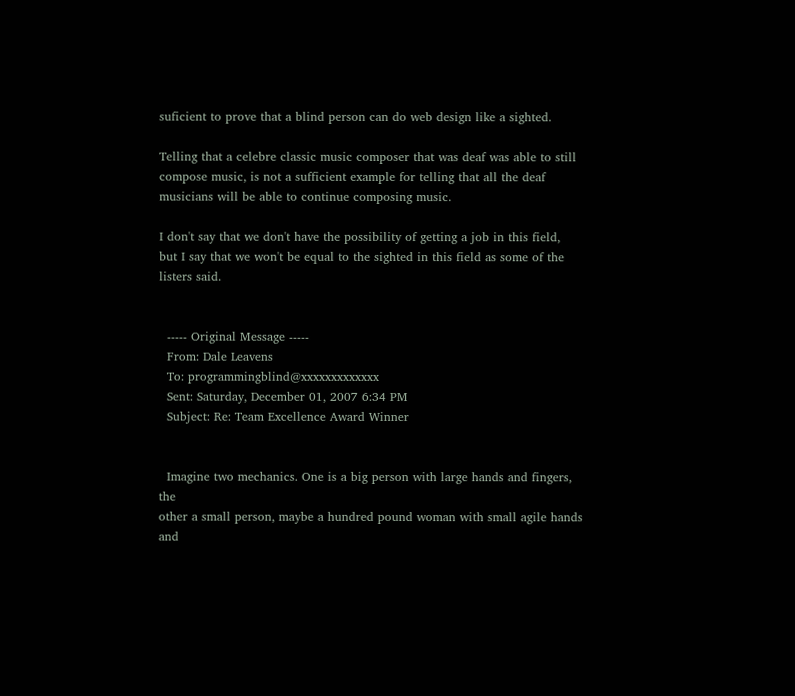suficient to prove that a blind person can do web design like a sighted.

Telling that a celebre classic music composer that was deaf was able to still
compose music, is not a sufficient example for telling that all the deaf
musicians will be able to continue composing music.

I don't say that we don't have the possibility of getting a job in this field,
but I say that we won't be equal to the sighted in this field as some of the
listers said.


  ----- Original Message -----
  From: Dale Leavens
  To: programmingblind@xxxxxxxxxxxxx
  Sent: Saturday, December 01, 2007 6:34 PM
  Subject: Re: Team Excellence Award Winner


  Imagine two mechanics. One is a big person with large hands and fingers, the
other a small person, maybe a hundred pound woman with small agile hands and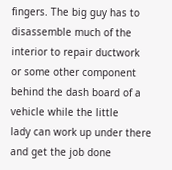fingers. The big guy has to disassemble much of the interior to repair ductwork
or some other component behind the dash board of a vehicle while the little
lady can work up under there and get the job done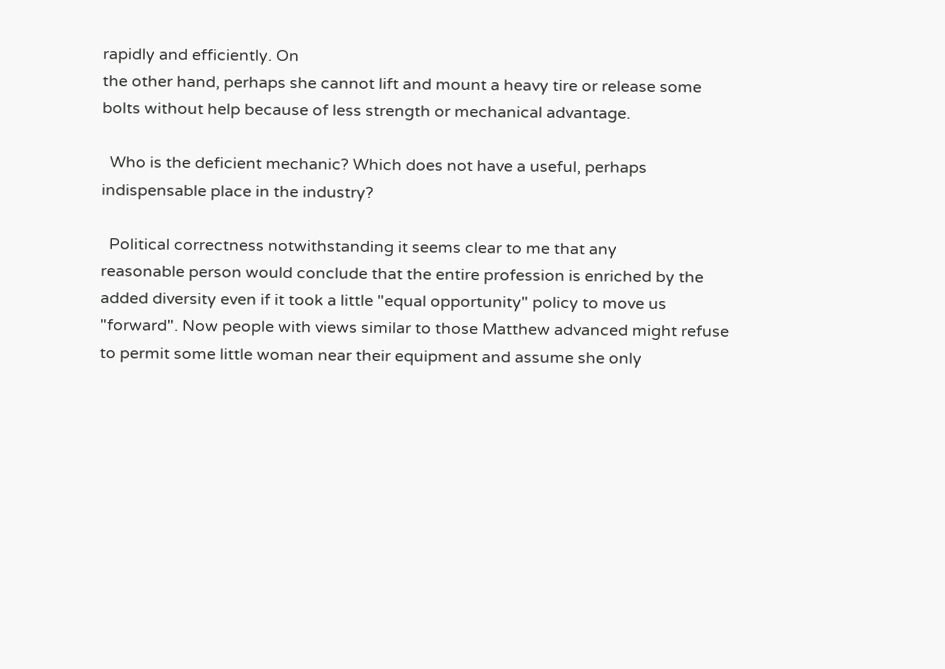rapidly and efficiently. On
the other hand, perhaps she cannot lift and mount a heavy tire or release some
bolts without help because of less strength or mechanical advantage.

  Who is the deficient mechanic? Which does not have a useful, perhaps
indispensable place in the industry?

  Political correctness notwithstanding it seems clear to me that any
reasonable person would conclude that the entire profession is enriched by the
added diversity even if it took a little "equal opportunity" policy to move us
"forward". Now people with views similar to those Matthew advanced might refuse
to permit some little woman near their equipment and assume she only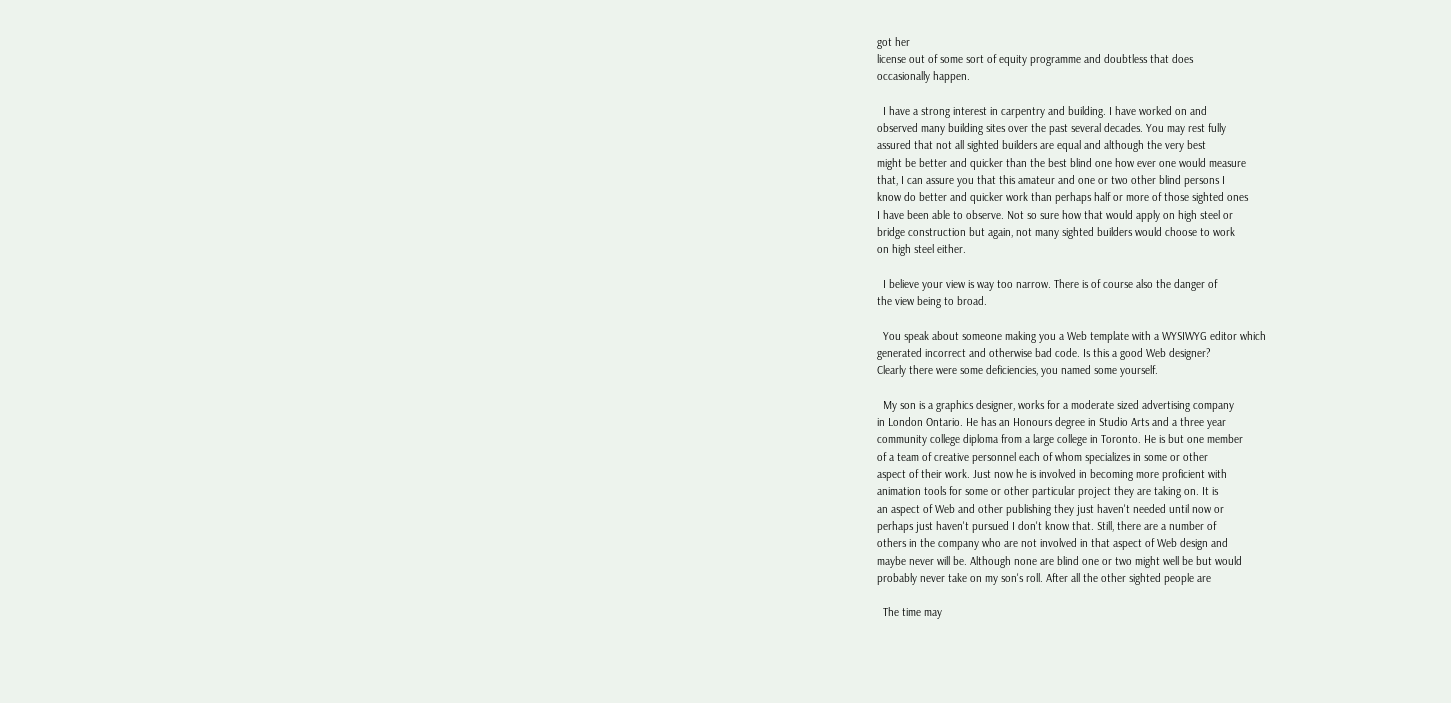got her
license out of some sort of equity programme and doubtless that does
occasionally happen.

  I have a strong interest in carpentry and building. I have worked on and
observed many building sites over the past several decades. You may rest fully
assured that not all sighted builders are equal and although the very best
might be better and quicker than the best blind one how ever one would measure
that, I can assure you that this amateur and one or two other blind persons I
know do better and quicker work than perhaps half or more of those sighted ones
I have been able to observe. Not so sure how that would apply on high steel or
bridge construction but again, not many sighted builders would choose to work
on high steel either.

  I believe your view is way too narrow. There is of course also the danger of
the view being to broad.

  You speak about someone making you a Web template with a WYSIWYG editor which
generated incorrect and otherwise bad code. Is this a good Web designer?
Clearly there were some deficiencies, you named some yourself.

  My son is a graphics designer, works for a moderate sized advertising company
in London Ontario. He has an Honours degree in Studio Arts and a three year
community college diploma from a large college in Toronto. He is but one member
of a team of creative personnel each of whom specializes in some or other
aspect of their work. Just now he is involved in becoming more proficient with
animation tools for some or other particular project they are taking on. It is
an aspect of Web and other publishing they just haven't needed until now or
perhaps just haven't pursued I don't know that. Still, there are a number of
others in the company who are not involved in that aspect of Web design and
maybe never will be. Although none are blind one or two might well be but would
probably never take on my son's roll. After all the other sighted people are

  The time may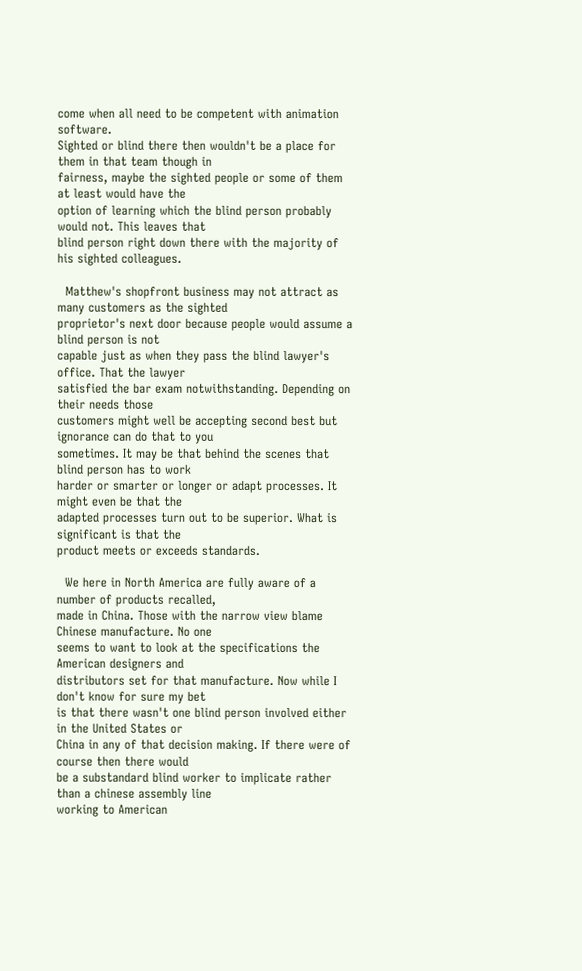come when all need to be competent with animation software.
Sighted or blind there then wouldn't be a place for them in that team though in
fairness, maybe the sighted people or some of them at least would have the
option of learning which the blind person probably would not. This leaves that
blind person right down there with the majority of his sighted colleagues.

  Matthew's shopfront business may not attract as many customers as the sighted
proprietor's next door because people would assume a blind person is not
capable just as when they pass the blind lawyer's office. That the lawyer
satisfied the bar exam notwithstanding. Depending on their needs those
customers might well be accepting second best but ignorance can do that to you
sometimes. It may be that behind the scenes that blind person has to work
harder or smarter or longer or adapt processes. It might even be that the
adapted processes turn out to be superior. What is significant is that the
product meets or exceeds standards.

  We here in North America are fully aware of a number of products recalled,
made in China. Those with the narrow view blame Chinese manufacture. No one
seems to want to look at the specifications the American designers and
distributors set for that manufacture. Now while I don't know for sure my bet
is that there wasn't one blind person involved either in the United States or
China in any of that decision making. If there were of course then there would
be a substandard blind worker to implicate rather than a chinese assembly line
working to American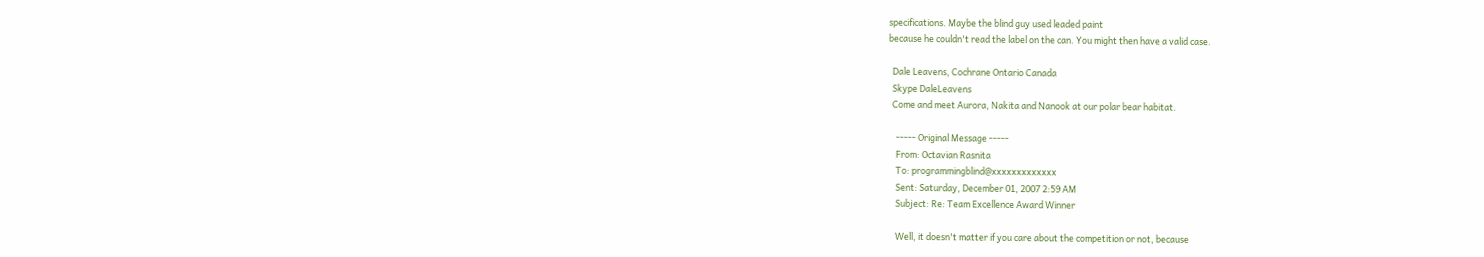specifications. Maybe the blind guy used leaded paint
because he couldn't read the label on the can. You might then have a valid case.

  Dale Leavens, Cochrane Ontario Canada
  Skype DaleLeavens
  Come and meet Aurora, Nakita and Nanook at our polar bear habitat.

    ----- Original Message -----
    From: Octavian Rasnita
    To: programmingblind@xxxxxxxxxxxxx
    Sent: Saturday, December 01, 2007 2:59 AM
    Subject: Re: Team Excellence Award Winner

    Well, it doesn't matter if you care about the competition or not, because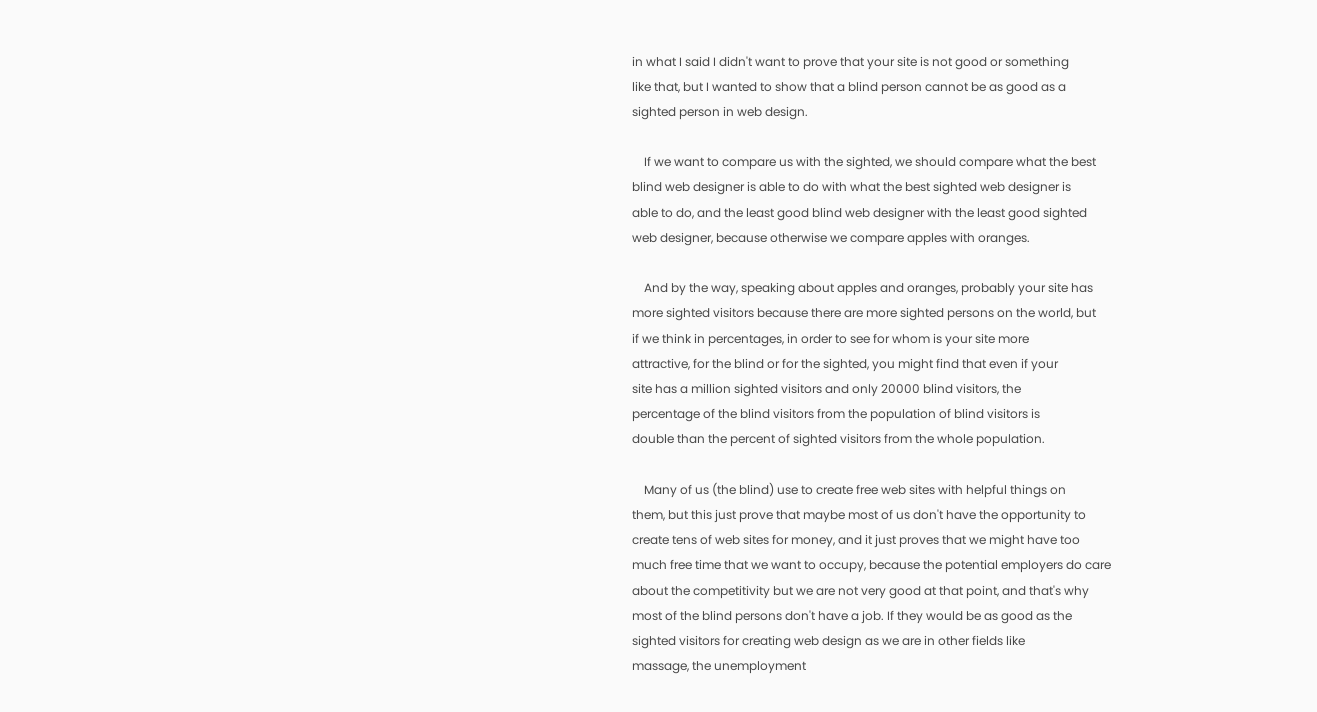in what I said I didn't want to prove that your site is not good or something
like that, but I wanted to show that a blind person cannot be as good as a
sighted person in web design.

    If we want to compare us with the sighted, we should compare what the best
blind web designer is able to do with what the best sighted web designer is
able to do, and the least good blind web designer with the least good sighted
web designer, because otherwise we compare apples with oranges.

    And by the way, speaking about apples and oranges, probably your site has
more sighted visitors because there are more sighted persons on the world, but
if we think in percentages, in order to see for whom is your site more
attractive, for the blind or for the sighted, you might find that even if your
site has a million sighted visitors and only 20000 blind visitors, the
percentage of the blind visitors from the population of blind visitors is
double than the percent of sighted visitors from the whole population.

    Many of us (the blind) use to create free web sites with helpful things on
them, but this just prove that maybe most of us don't have the opportunity to
create tens of web sites for money, and it just proves that we might have too
much free time that we want to occupy, because the potential employers do care
about the competitivity but we are not very good at that point, and that's why
most of the blind persons don't have a job. If they would be as good as the
sighted visitors for creating web design as we are in other fields like
massage, the unemployment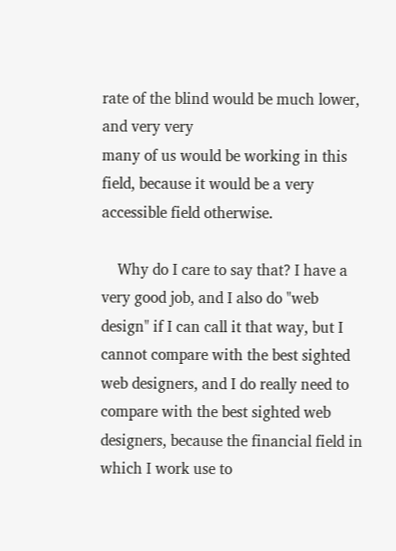rate of the blind would be much lower, and very very
many of us would be working in this field, because it would be a very
accessible field otherwise.

    Why do I care to say that? I have a very good job, and I also do "web
design" if I can call it that way, but I cannot compare with the best sighted
web designers, and I do really need to compare with the best sighted web
designers, because the financial field in which I work use to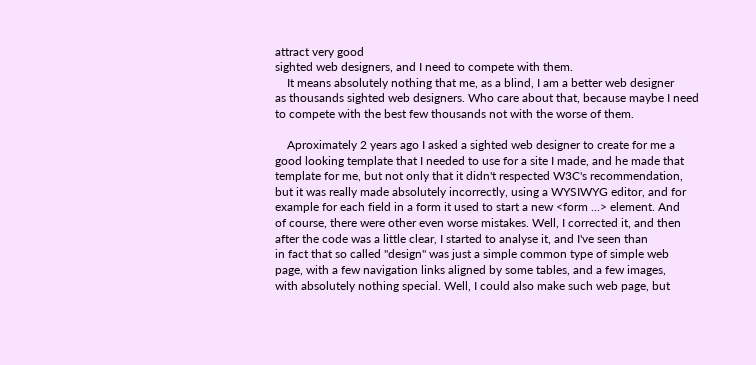attract very good
sighted web designers, and I need to compete with them.
    It means absolutely nothing that me, as a blind, I am a better web designer
as thousands sighted web designers. Who care about that, because maybe I need
to compete with the best few thousands not with the worse of them.

    Aproximately 2 years ago I asked a sighted web designer to create for me a
good looking template that I needed to use for a site I made, and he made that
template for me, but not only that it didn't respected W3C's recommendation,
but it was really made absolutely incorrectly, using a WYSIWYG editor, and for
example for each field in a form it used to start a new <form ...> element. And
of course, there were other even worse mistakes. Well, I corrected it, and then
after the code was a little clear, I started to analyse it, and I've seen than
in fact that so called "design" was just a simple common type of simple web
page, with a few navigation links aligned by some tables, and a few images,
with absolutely nothing special. Well, I could also make such web page, but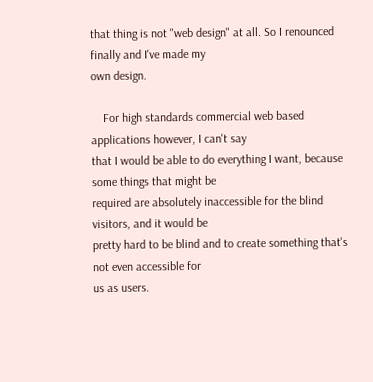that thing is not "web design" at all. So I renounced finally and I've made my
own design.

    For high standards commercial web based applications however, I can't say
that I would be able to do everything I want, because some things that might be
required are absolutely inaccessible for the blind visitors, and it would be
pretty hard to be blind and to create something that's not even accessible for
us as users.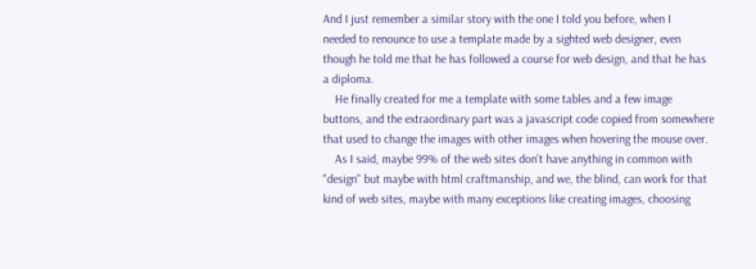And I just remember a similar story with the one I told you before, when I
needed to renounce to use a template made by a sighted web designer, even
though he told me that he has followed a course for web design, and that he has
a diploma.
    He finally created for me a template with some tables and a few image
buttons, and the extraordinary part was a javascript code copied from somewhere
that used to change the images with other images when hovering the mouse over.
    As I said, maybe 99% of the web sites don't have anything in common with
"design" but maybe with html craftmanship, and we, the blind, can work for that
kind of web sites, maybe with many exceptions like creating images, choosing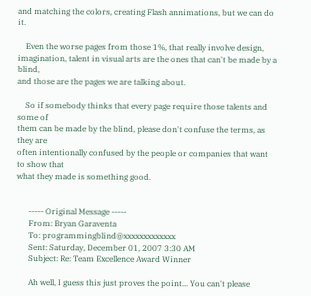and matching the colors, creating Flash annimations, but we can do it.

    Even the worse pages from those 1%, that really involve design,
imagination, talent in visual arts are the ones that can't be made by a blind,
and those are the pages we are talking about.

    So if somebody thinks that every page require those talents and some of
them can be made by the blind, please don't confuse the terms, as they are
often intentionally confused by the people or companies that want to show that
what they made is something good.


      ----- Original Message -----
      From: Bryan Garaventa
      To: programmingblind@xxxxxxxxxxxxx
      Sent: Saturday, December 01, 2007 3:30 AM
      Subject: Re: Team Excellence Award Winner

      Ah well, I guess this just proves the point... You can't please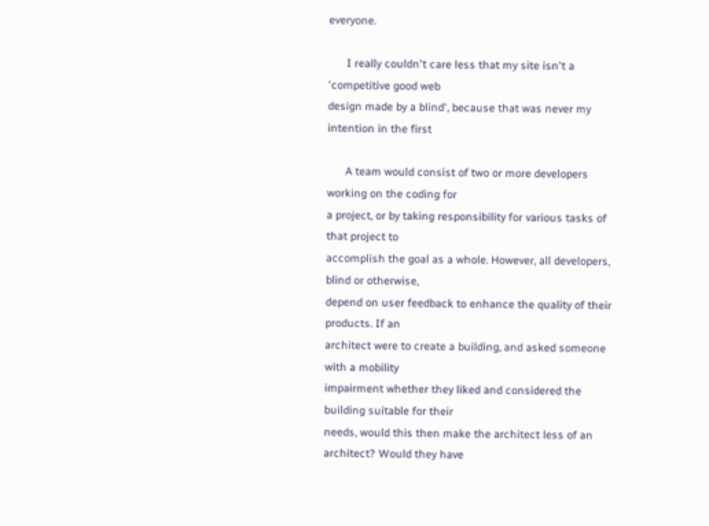everyone.

      I really couldn't care less that my site isn't a 'competitive good web
design made by a blind', because that was never my intention in the first

      A team would consist of two or more developers working on the coding for
a project, or by taking responsibility for various tasks of that project to
accomplish the goal as a whole. However, all developers, blind or otherwise,
depend on user feedback to enhance the quality of their products. If an
architect were to create a building, and asked someone with a mobility
impairment whether they liked and considered the building suitable for their
needs, would this then make the architect less of an architect? Would they have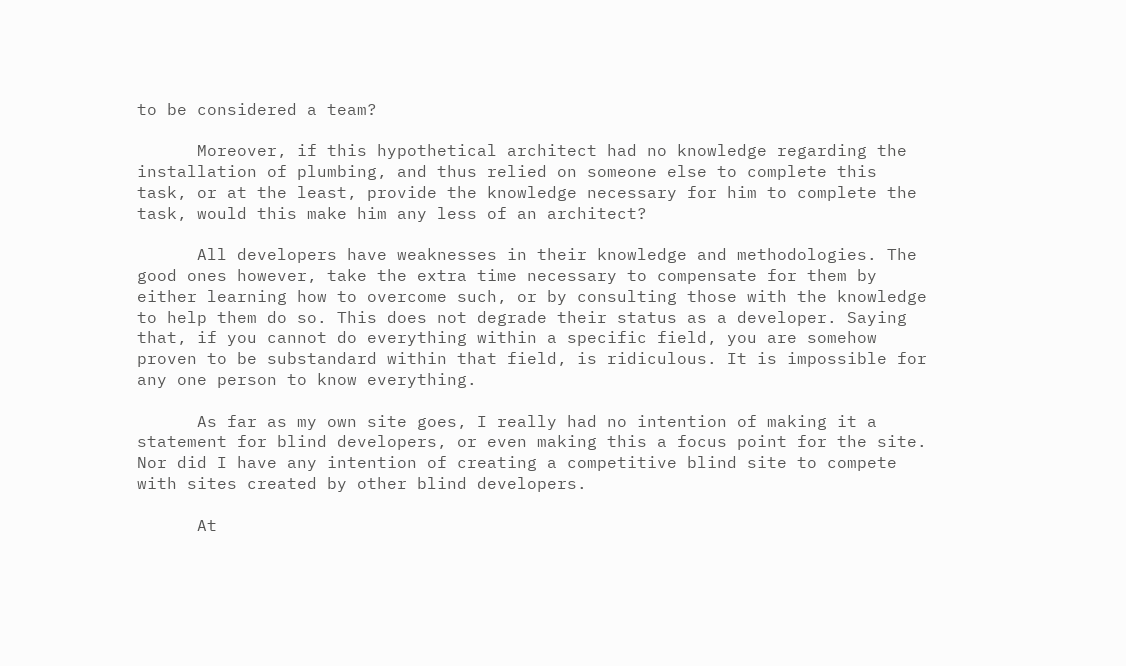to be considered a team?

      Moreover, if this hypothetical architect had no knowledge regarding the
installation of plumbing, and thus relied on someone else to complete this
task, or at the least, provide the knowledge necessary for him to complete the
task, would this make him any less of an architect?

      All developers have weaknesses in their knowledge and methodologies. The
good ones however, take the extra time necessary to compensate for them by
either learning how to overcome such, or by consulting those with the knowledge
to help them do so. This does not degrade their status as a developer. Saying
that, if you cannot do everything within a specific field, you are somehow
proven to be substandard within that field, is ridiculous. It is impossible for
any one person to know everything.

      As far as my own site goes, I really had no intention of making it a
statement for blind developers, or even making this a focus point for the site.
Nor did I have any intention of creating a competitive blind site to compete
with sites created by other blind developers.

      At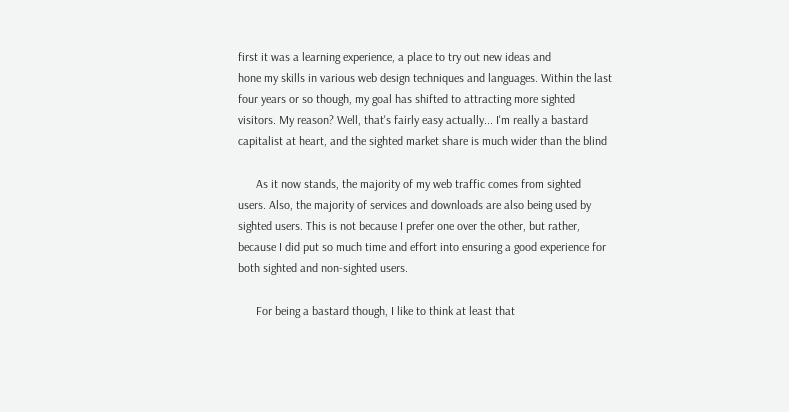first it was a learning experience, a place to try out new ideas and
hone my skills in various web design techniques and languages. Within the last
four years or so though, my goal has shifted to attracting more sighted
visitors. My reason? Well, that's fairly easy actually... I'm really a bastard
capitalist at heart, and the sighted market share is much wider than the blind

      As it now stands, the majority of my web traffic comes from sighted
users. Also, the majority of services and downloads are also being used by
sighted users. This is not because I prefer one over the other, but rather,
because I did put so much time and effort into ensuring a good experience for
both sighted and non-sighted users.

      For being a bastard though, I like to think at least that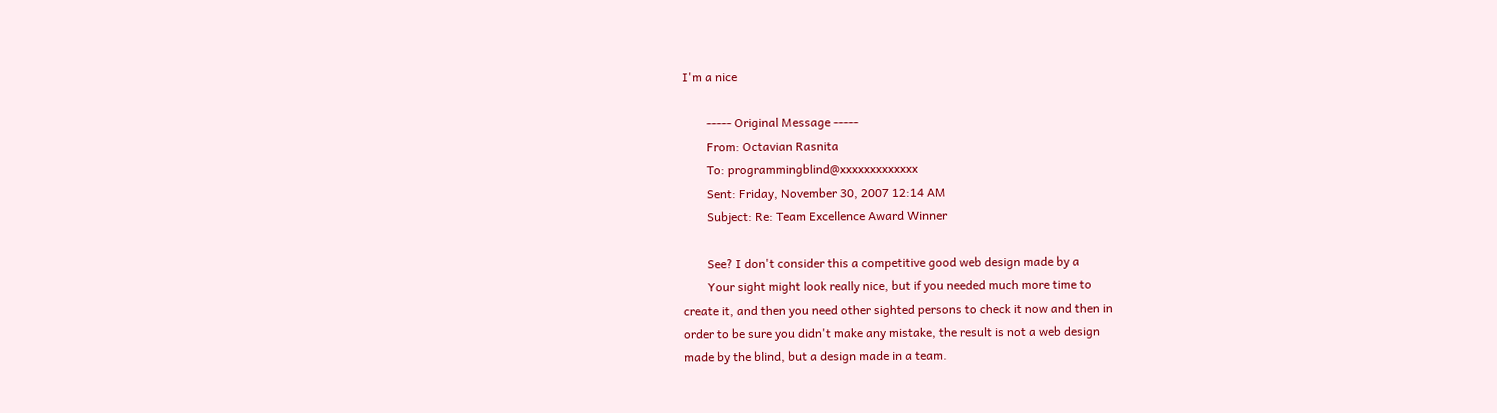I'm a nice

        ----- Original Message -----
        From: Octavian Rasnita
        To: programmingblind@xxxxxxxxxxxxx
        Sent: Friday, November 30, 2007 12:14 AM
        Subject: Re: Team Excellence Award Winner

        See? I don't consider this a competitive good web design made by a
        Your sight might look really nice, but if you needed much more time to
create it, and then you need other sighted persons to check it now and then in
order to be sure you didn't make any mistake, the result is not a web design
made by the blind, but a design made in a team.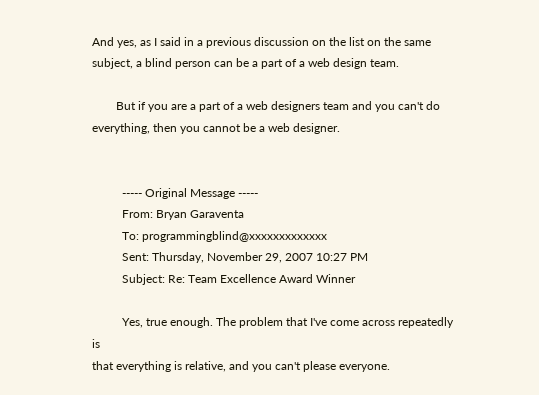And yes, as I said in a previous discussion on the list on the same
subject, a blind person can be a part of a web design team.

        But if you are a part of a web designers team and you can't do
everything, then you cannot be a web designer.


          ----- Original Message -----
          From: Bryan Garaventa
          To: programmingblind@xxxxxxxxxxxxx
          Sent: Thursday, November 29, 2007 10:27 PM
          Subject: Re: Team Excellence Award Winner

          Yes, true enough. The problem that I've come across repeatedly is
that everything is relative, and you can't please everyone.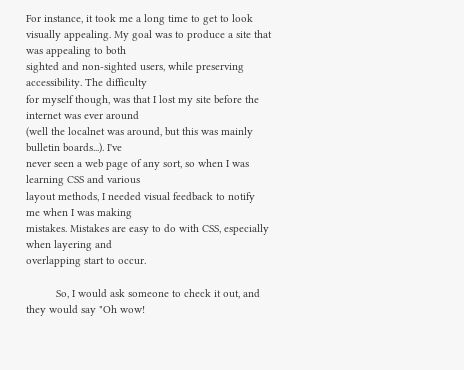For instance, it took me a long time to get to look
visually appealing. My goal was to produce a site that was appealing to both
sighted and non-sighted users, while preserving accessibility. The difficulty
for myself though, was that I lost my site before the internet was ever around
(well the localnet was around, but this was mainly bulletin boards...). I've
never seen a web page of any sort, so when I was learning CSS and various
layout methods, I needed visual feedback to notify me when I was making
mistakes. Mistakes are easy to do with CSS, especially when layering and
overlapping start to occur.

          So, I would ask someone to check it out, and they would say "Oh wow!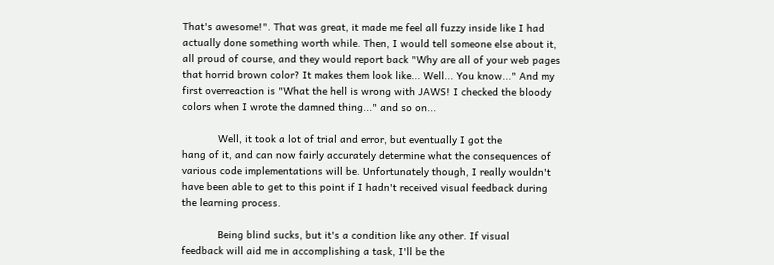That's awesome!". That was great, it made me feel all fuzzy inside like I had
actually done something worth while. Then, I would tell someone else about it,
all proud of course, and they would report back "Why are all of your web pages
that horrid brown color? It makes them look like... Well... You know..." And my
first overreaction is "What the hell is wrong with JAWS! I checked the bloody
colors when I wrote the damned thing..." and so on...

            Well, it took a lot of trial and error, but eventually I got the
hang of it, and can now fairly accurately determine what the consequences of
various code implementations will be. Unfortunately though, I really wouldn't
have been able to get to this point if I hadn't received visual feedback during
the learning process.

            Being blind sucks, but it's a condition like any other. If visual
feedback will aid me in accomplishing a task, I'll be the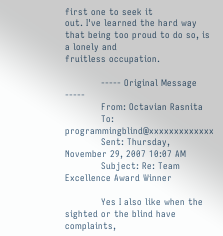first one to seek it
out. I've learned the hard way that being too proud to do so, is a lonely and
fruitless occupation.

            ----- Original Message -----
            From: Octavian Rasnita
            To: programmingblind@xxxxxxxxxxxxx
            Sent: Thursday, November 29, 2007 10:07 AM
            Subject: Re: Team Excellence Award Winner

            Yes I also like when the sighted or the blind have complaints,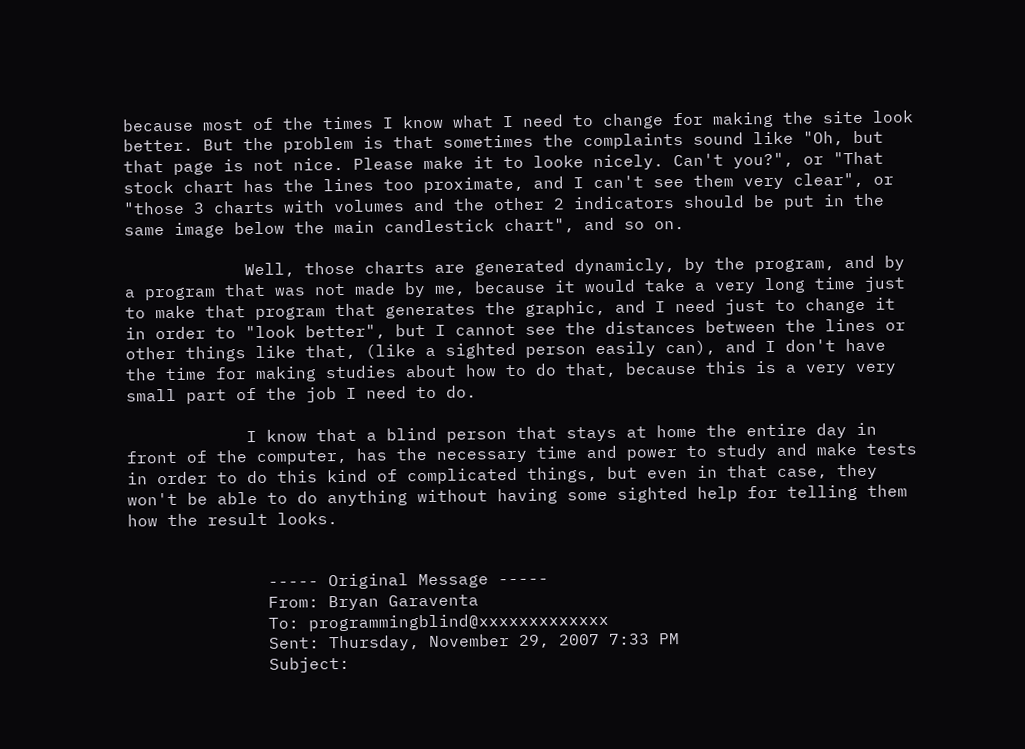because most of the times I know what I need to change for making the site look
better. But the problem is that sometimes the complaints sound like "Oh, but
that page is not nice. Please make it to looke nicely. Can't you?", or "That
stock chart has the lines too proximate, and I can't see them very clear", or
"those 3 charts with volumes and the other 2 indicators should be put in the
same image below the main candlestick chart", and so on.

            Well, those charts are generated dynamicly, by the program, and by
a program that was not made by me, because it would take a very long time just
to make that program that generates the graphic, and I need just to change it
in order to "look better", but I cannot see the distances between the lines or
other things like that, (like a sighted person easily can), and I don't have
the time for making studies about how to do that, because this is a very very
small part of the job I need to do.

            I know that a blind person that stays at home the entire day in
front of the computer, has the necessary time and power to study and make tests
in order to do this kind of complicated things, but even in that case, they
won't be able to do anything without having some sighted help for telling them
how the result looks.


              ----- Original Message -----
              From: Bryan Garaventa
              To: programmingblind@xxxxxxxxxxxxx
              Sent: Thursday, November 29, 2007 7:33 PM
              Subject: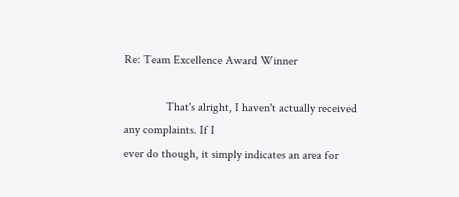Re: Team Excellence Award Winner

              That's alright, I haven't actually received any complaints. If I
ever do though, it simply indicates an area for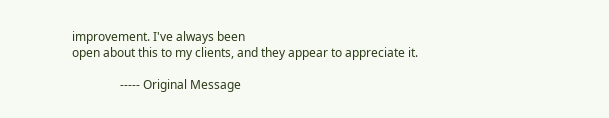improvement. I've always been
open about this to my clients, and they appear to appreciate it.

                ----- Original Message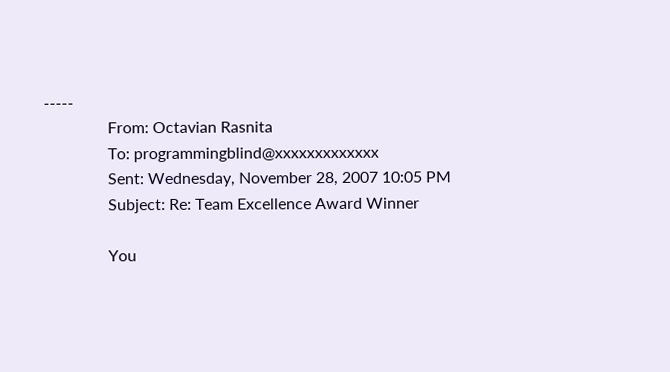-----
                From: Octavian Rasnita
                To: programmingblind@xxxxxxxxxxxxx
                Sent: Wednesday, November 28, 2007 10:05 PM
                Subject: Re: Team Excellence Award Winner

                You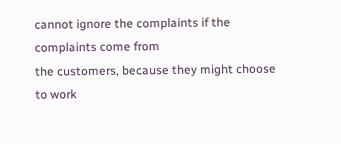cannot ignore the complaints if the complaints come from
the customers, because they might choose to work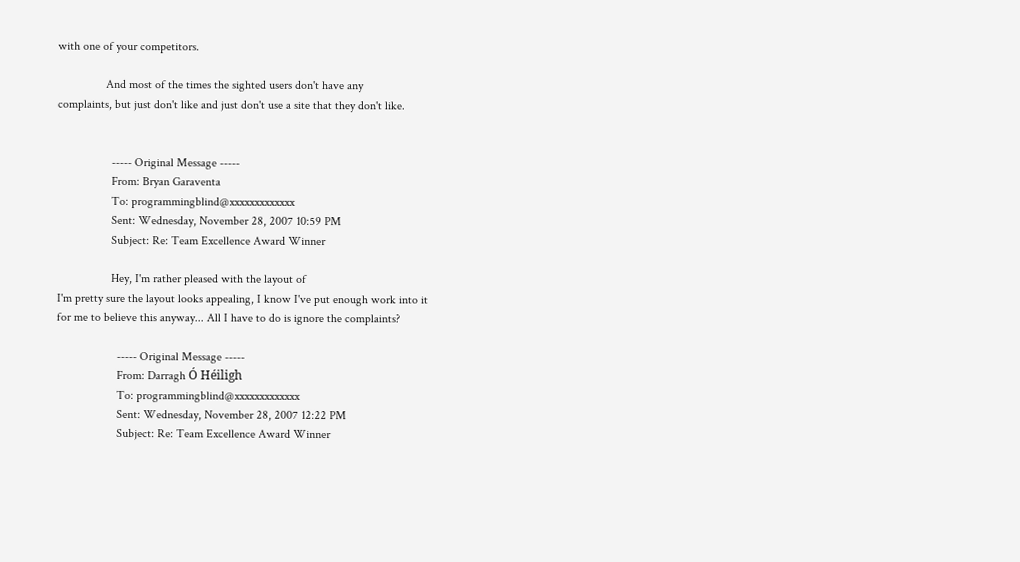with one of your competitors.

                And most of the times the sighted users don't have any
complaints, but just don't like and just don't use a site that they don't like.


                  ----- Original Message -----
                  From: Bryan Garaventa
                  To: programmingblind@xxxxxxxxxxxxx
                  Sent: Wednesday, November 28, 2007 10:59 PM
                  Subject: Re: Team Excellence Award Winner

                  Hey, I'm rather pleased with the layout of
I'm pretty sure the layout looks appealing, I know I've put enough work into it
for me to believe this anyway... All I have to do is ignore the complaints?

                    ----- Original Message -----
                    From: Darragh Ó Héiligh
                    To: programmingblind@xxxxxxxxxxxxx
                    Sent: Wednesday, November 28, 2007 12:22 PM
                    Subject: Re: Team Excellence Award Winner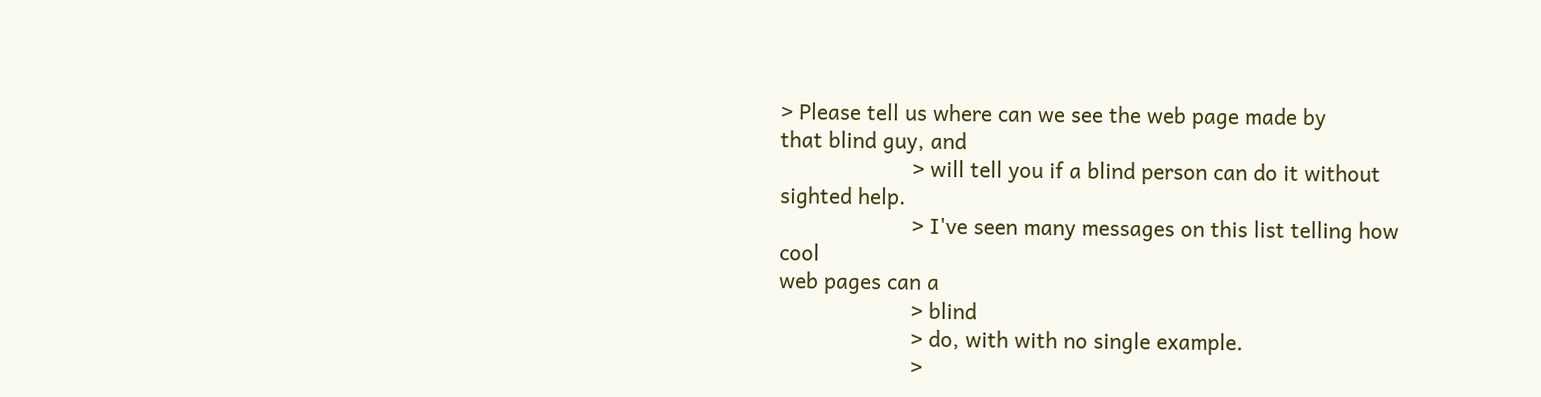> Please tell us where can we see the web page made by
that blind guy, and
                      > will tell you if a blind person can do it without
sighted help.
                      > I've seen many messages on this list telling how cool
web pages can a
                      > blind
                      > do, with with no single example.
                      >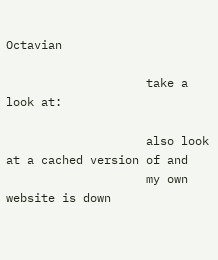Octavian

                    take a look at:

                    also look at a cached version of and
                    my own website is down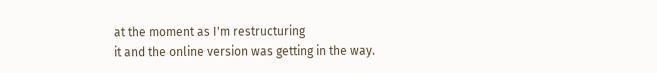at the moment as I'm restructuring
it and the online version was getting in the way.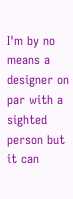I'm by no means a designer on par with a sighted person but
it can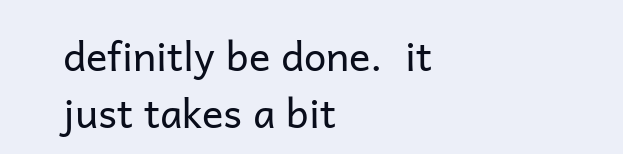definitly be done.  it just takes a bit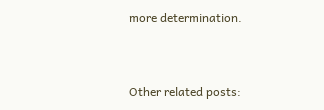more determination.


Other related posts: